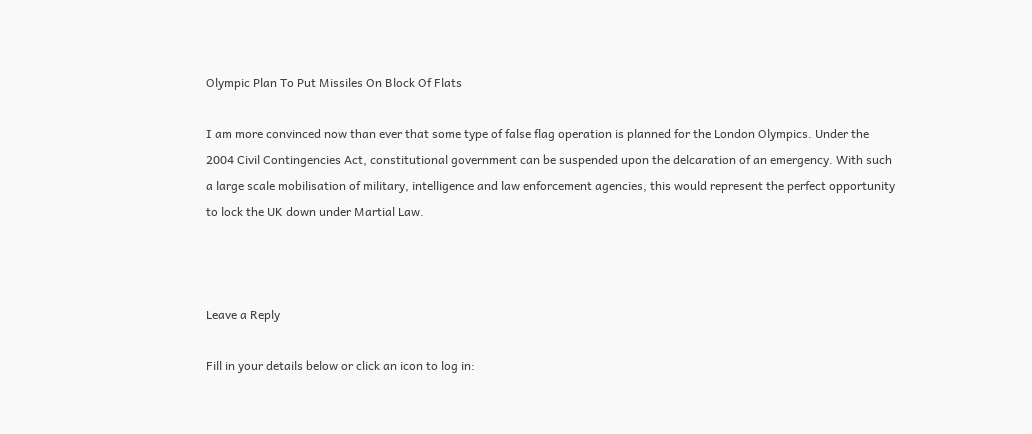Olympic Plan To Put Missiles On Block Of Flats

I am more convinced now than ever that some type of false flag operation is planned for the London Olympics. Under the 2004 Civil Contingencies Act, constitutional government can be suspended upon the delcaration of an emergency. With such a large scale mobilisation of military, intelligence and law enforcement agencies, this would represent the perfect opportunity to lock the UK down under Martial Law.



Leave a Reply

Fill in your details below or click an icon to log in: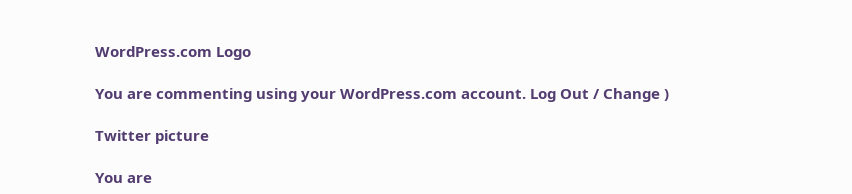WordPress.com Logo

You are commenting using your WordPress.com account. Log Out / Change )

Twitter picture

You are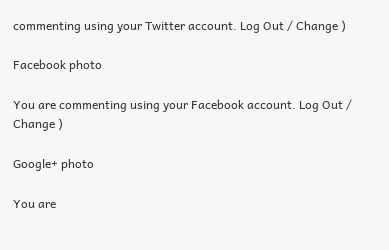commenting using your Twitter account. Log Out / Change )

Facebook photo

You are commenting using your Facebook account. Log Out / Change )

Google+ photo

You are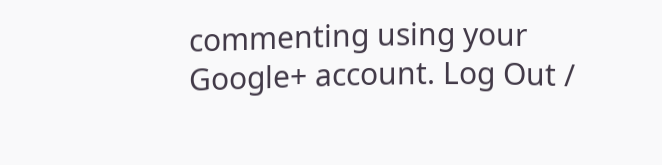commenting using your Google+ account. Log Out /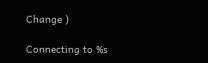Change )

Connecting to %s